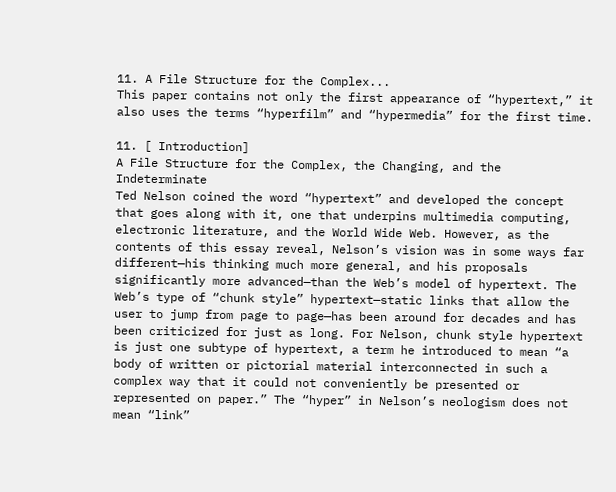11. A File Structure for the Complex...
This paper contains not only the first appearance of “hypertext,” it also uses the terms “hyperfilm” and “hypermedia” for the first time.

11. [ Introduction]
A File Structure for the Complex, the Changing, and the Indeterminate
Ted Nelson coined the word “hypertext” and developed the concept that goes along with it, one that underpins multimedia computing, electronic literature, and the World Wide Web. However, as the contents of this essay reveal, Nelson’s vision was in some ways far different—his thinking much more general, and his proposals significantly more advanced—than the Web’s model of hypertext. The Web’s type of “chunk style” hypertext—static links that allow the user to jump from page to page—has been around for decades and has been criticized for just as long. For Nelson, chunk style hypertext is just one subtype of hypertext, a term he introduced to mean “a body of written or pictorial material interconnected in such a complex way that it could not conveniently be presented or represented on paper.” The “hyper” in Nelson’s neologism does not mean “link”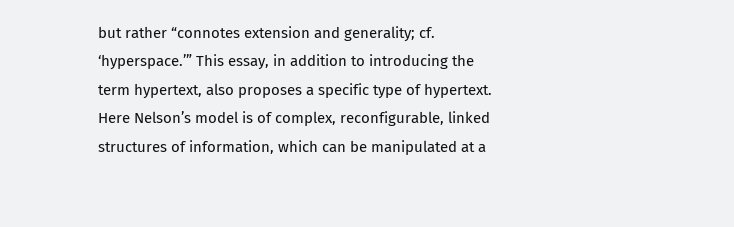but rather “connotes extension and generality; cf. ‘hyperspace.’” This essay, in addition to introducing the term hypertext, also proposes a specific type of hypertext. Here Nelson’s model is of complex, reconfigurable, linked structures of information, which can be manipulated at a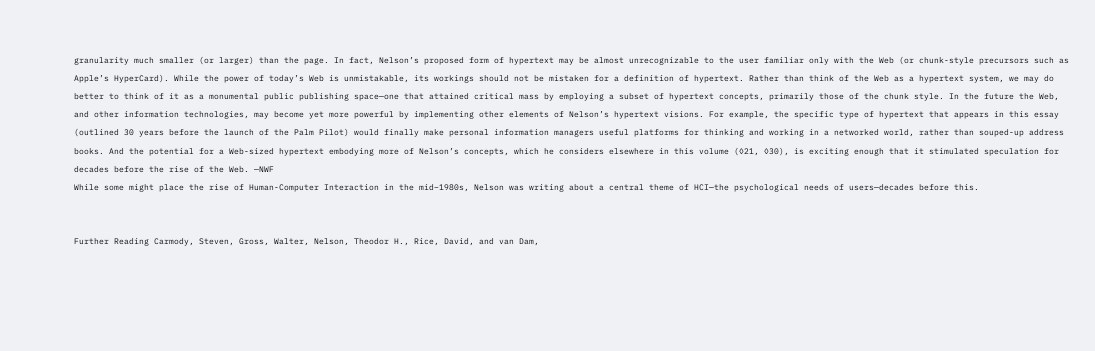granularity much smaller (or larger) than the page. In fact, Nelson’s proposed form of hypertext may be almost unrecognizable to the user familiar only with the Web (or chunk-style precursors such as Apple’s HyperCard). While the power of today’s Web is unmistakable, its workings should not be mistaken for a definition of hypertext. Rather than think of the Web as a hypertext system, we may do better to think of it as a monumental public publishing space—one that attained critical mass by employing a subset of hypertext concepts, primarily those of the chunk style. In the future the Web, and other information technologies, may become yet more powerful by implementing other elements of Nelson’s hypertext visions. For example, the specific type of hypertext that appears in this essay (outlined 30 years before the launch of the Palm Pilot) would finally make personal information managers useful platforms for thinking and working in a networked world, rather than souped-up address books. And the potential for a Web-sized hypertext embodying more of Nelson’s concepts, which he considers elsewhere in this volume (◊21, ◊30), is exciting enough that it stimulated speculation for decades before the rise of the Web. —NWF
While some might place the rise of Human-Computer Interaction in the mid–1980s, Nelson was writing about a central theme of HCI—the psychological needs of users—decades before this.


Further Reading Carmody, Steven, Gross, Walter, Nelson, Theodor H., Rice, David, and van Dam,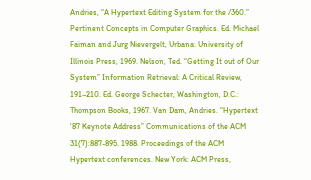Andries, “A Hypertext Editing System for the /360.” Pertinent Concepts in Computer Graphics. Ed. Michael Faiman and Jurg Nievergelt, Urbana: University of Illinois Press, 1969. Nelson, Ted. “Getting It out of Our System” Information Retrieval: A Critical Review, 191–210. Ed. George Schecter, Washington, D.C.: Thompson Books, 1967. Van Dam, Andries. “Hypertext ‘87 Keynote Address” Communications of the ACM 31(7):887-895. 1988. Proceedings of the ACM Hypertext conferences. New York: ACM Press,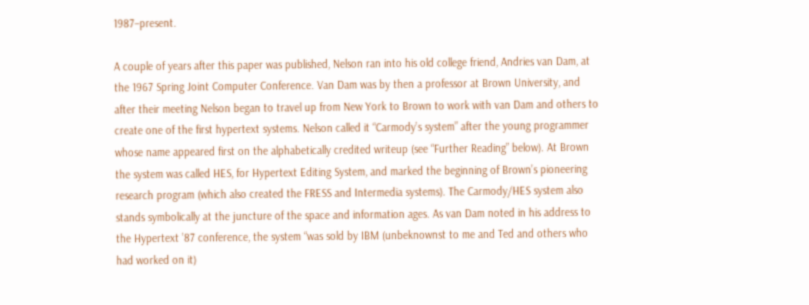1987–present.

A couple of years after this paper was published, Nelson ran into his old college friend, Andries van Dam, at the 1967 Spring Joint Computer Conference. Van Dam was by then a professor at Brown University, and after their meeting Nelson began to travel up from New York to Brown to work with van Dam and others to create one of the first hypertext systems. Nelson called it “Carmody’s system” after the young programmer whose name appeared first on the alphabetically credited writeup (see “Further Reading” below). At Brown the system was called HES, for Hypertext Editing System, and marked the beginning of Brown’s pioneering research program (which also created the FRESS and Intermedia systems). The Carmody/HES system also stands symbolically at the juncture of the space and information ages. As van Dam noted in his address to the Hypertext ’87 conference, the system “was sold by IBM (unbeknownst to me and Ted and others who had worked on it)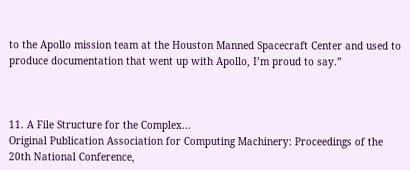to the Apollo mission team at the Houston Manned Spacecraft Center and used to produce documentation that went up with Apollo, I’m proud to say.”



11. A File Structure for the Complex...
Original Publication Association for Computing Machinery: Proceedings of the 20th National Conference,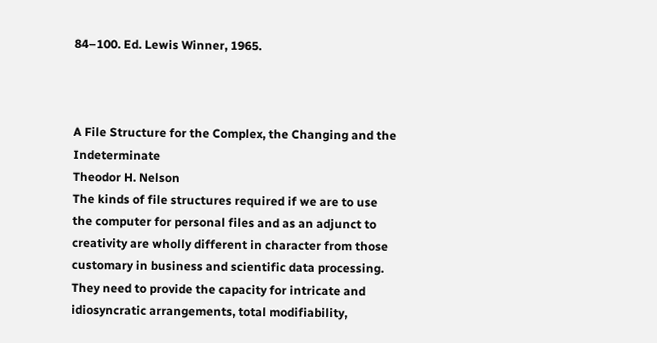84–100. Ed. Lewis Winner, 1965.



A File Structure for the Complex, the Changing and the Indeterminate
Theodor H. Nelson
The kinds of file structures required if we are to use the computer for personal files and as an adjunct to creativity are wholly different in character from those customary in business and scientific data processing. They need to provide the capacity for intricate and idiosyncratic arrangements, total modifiability,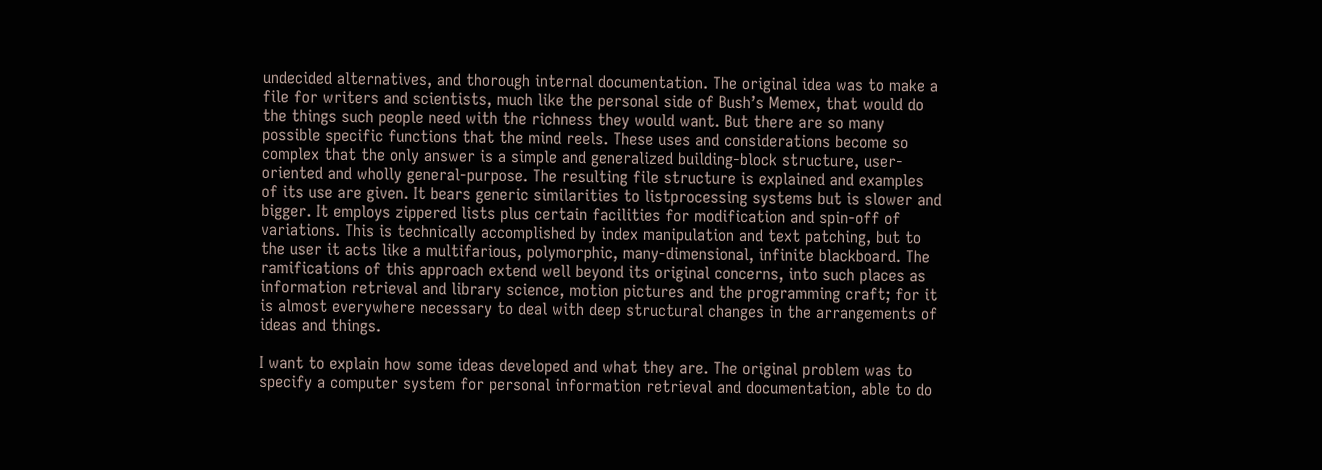undecided alternatives, and thorough internal documentation. The original idea was to make a file for writers and scientists, much like the personal side of Bush’s Memex, that would do the things such people need with the richness they would want. But there are so many possible specific functions that the mind reels. These uses and considerations become so complex that the only answer is a simple and generalized building-block structure, user-oriented and wholly general-purpose. The resulting file structure is explained and examples of its use are given. It bears generic similarities to listprocessing systems but is slower and bigger. It employs zippered lists plus certain facilities for modification and spin-off of variations. This is technically accomplished by index manipulation and text patching, but to the user it acts like a multifarious, polymorphic, many-dimensional, infinite blackboard. The ramifications of this approach extend well beyond its original concerns, into such places as information retrieval and library science, motion pictures and the programming craft; for it is almost everywhere necessary to deal with deep structural changes in the arrangements of ideas and things.

I want to explain how some ideas developed and what they are. The original problem was to specify a computer system for personal information retrieval and documentation, able to do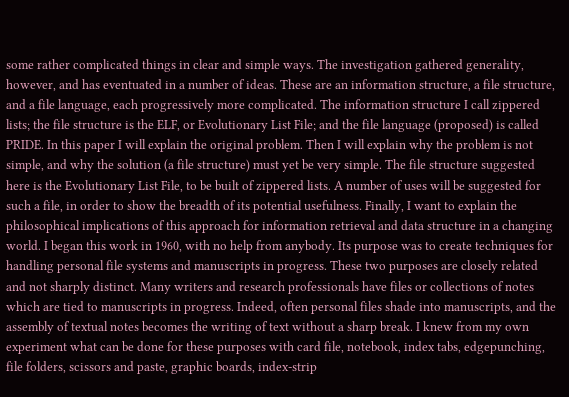some rather complicated things in clear and simple ways. The investigation gathered generality, however, and has eventuated in a number of ideas. These are an information structure, a file structure, and a file language, each progressively more complicated. The information structure I call zippered lists; the file structure is the ELF, or Evolutionary List File; and the file language (proposed) is called PRIDE. In this paper I will explain the original problem. Then I will explain why the problem is not simple, and why the solution (a file structure) must yet be very simple. The file structure suggested here is the Evolutionary List File, to be built of zippered lists. A number of uses will be suggested for such a file, in order to show the breadth of its potential usefulness. Finally, I want to explain the philosophical implications of this approach for information retrieval and data structure in a changing world. I began this work in 1960, with no help from anybody. Its purpose was to create techniques for handling personal file systems and manuscripts in progress. These two purposes are closely related and not sharply distinct. Many writers and research professionals have files or collections of notes which are tied to manuscripts in progress. Indeed, often personal files shade into manuscripts, and the assembly of textual notes becomes the writing of text without a sharp break. I knew from my own experiment what can be done for these purposes with card file, notebook, index tabs, edgepunching, file folders, scissors and paste, graphic boards, index-strip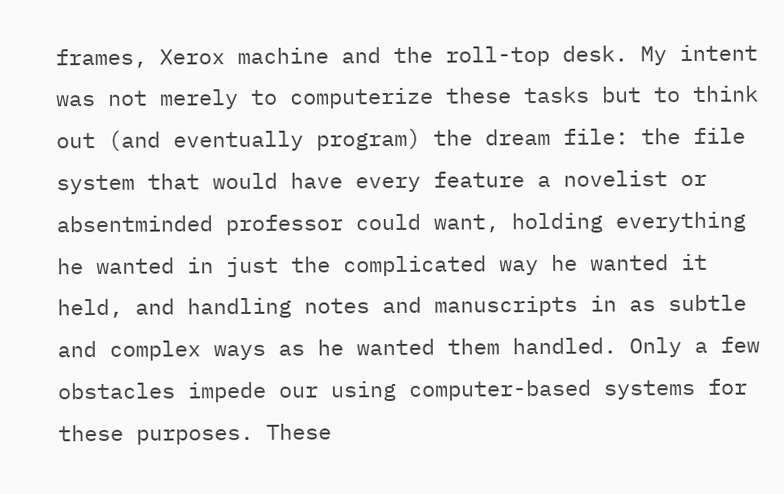frames, Xerox machine and the roll-top desk. My intent was not merely to computerize these tasks but to think out (and eventually program) the dream file: the file system that would have every feature a novelist or absentminded professor could want, holding everything he wanted in just the complicated way he wanted it held, and handling notes and manuscripts in as subtle and complex ways as he wanted them handled. Only a few obstacles impede our using computer-based systems for these purposes. These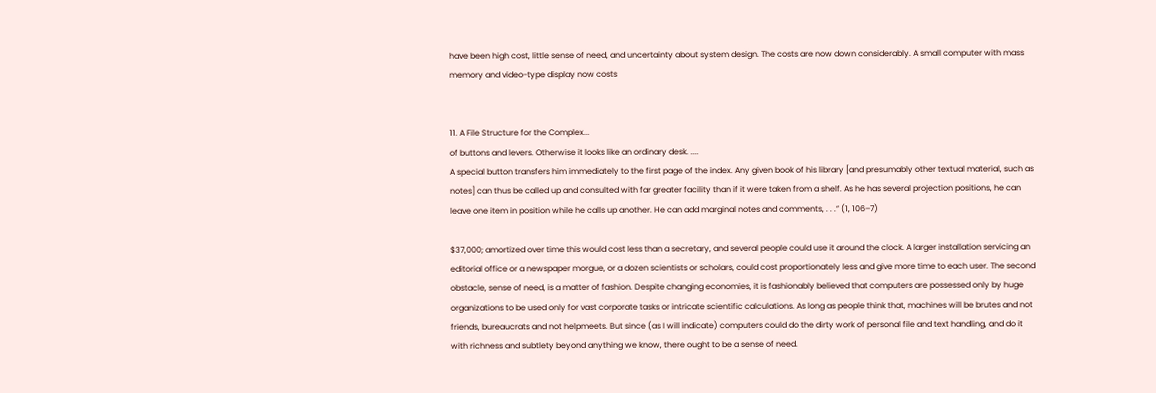have been high cost, little sense of need, and uncertainty about system design. The costs are now down considerably. A small computer with mass memory and video-type display now costs


11. A File Structure for the Complex...
of buttons and levers. Otherwise it looks like an ordinary desk. ....
A special button transfers him immediately to the first page of the index. Any given book of his library [and presumably other textual material, such as notes] can thus be called up and consulted with far greater facility than if it were taken from a shelf. As he has several projection positions, he can leave one item in position while he calls up another. He can add marginal notes and comments, . . .” (1, 106–7)

$37,000; amortized over time this would cost less than a secretary, and several people could use it around the clock. A larger installation servicing an editorial office or a newspaper morgue, or a dozen scientists or scholars, could cost proportionately less and give more time to each user. The second obstacle, sense of need, is a matter of fashion. Despite changing economies, it is fashionably believed that computers are possessed only by huge organizations to be used only for vast corporate tasks or intricate scientific calculations. As long as people think that, machines will be brutes and not friends, bureaucrats and not helpmeets. But since (as I will indicate) computers could do the dirty work of personal file and text handling, and do it with richness and subtlety beyond anything we know, there ought to be a sense of need.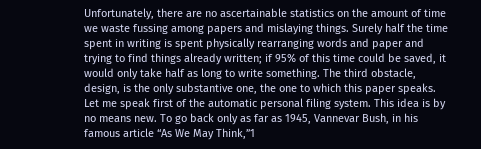Unfortunately, there are no ascertainable statistics on the amount of time we waste fussing among papers and mislaying things. Surely half the time spent in writing is spent physically rearranging words and paper and trying to find things already written; if 95% of this time could be saved, it would only take half as long to write something. The third obstacle, design, is the only substantive one, the one to which this paper speaks. Let me speak first of the automatic personal filing system. This idea is by no means new. To go back only as far as 1945, Vannevar Bush, in his famous article “As We May Think,”1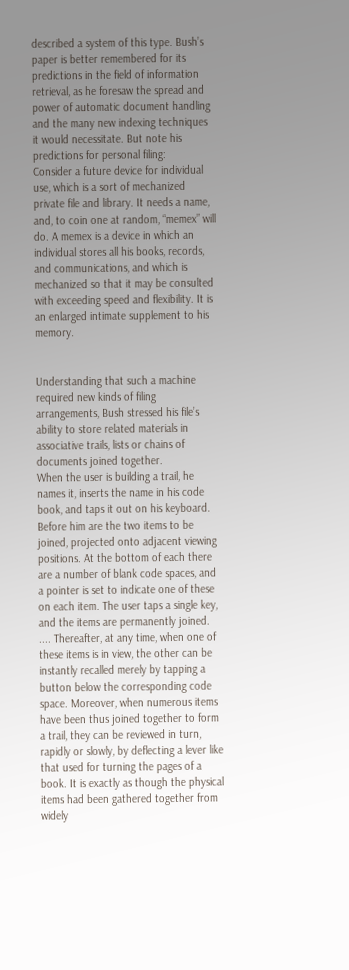described a system of this type. Bush’s paper is better remembered for its predictions in the field of information retrieval, as he foresaw the spread and power of automatic document handling and the many new indexing techniques it would necessitate. But note his predictions for personal filing:
Consider a future device for individual use, which is a sort of mechanized private file and library. It needs a name, and, to coin one at random, “memex” will do. A memex is a device in which an individual stores all his books, records, and communications, and which is mechanized so that it may be consulted with exceeding speed and flexibility. It is an enlarged intimate supplement to his memory.


Understanding that such a machine required new kinds of filing arrangements, Bush stressed his file’s ability to store related materials in associative trails, lists or chains of documents joined together.
When the user is building a trail, he names it, inserts the name in his code book, and taps it out on his keyboard. Before him are the two items to be joined, projected onto adjacent viewing positions. At the bottom of each there are a number of blank code spaces, and a pointer is set to indicate one of these on each item. The user taps a single key, and the items are permanently joined. .... Thereafter, at any time, when one of these items is in view, the other can be instantly recalled merely by tapping a button below the corresponding code space. Moreover, when numerous items have been thus joined together to form a trail, they can be reviewed in turn, rapidly or slowly, by deflecting a lever like that used for turning the pages of a book. It is exactly as though the physical items had been gathered together from widely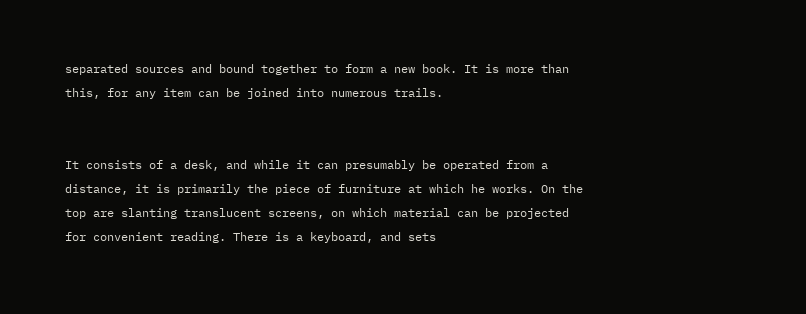separated sources and bound together to form a new book. It is more than this, for any item can be joined into numerous trails.


It consists of a desk, and while it can presumably be operated from a distance, it is primarily the piece of furniture at which he works. On the top are slanting translucent screens, on which material can be projected for convenient reading. There is a keyboard, and sets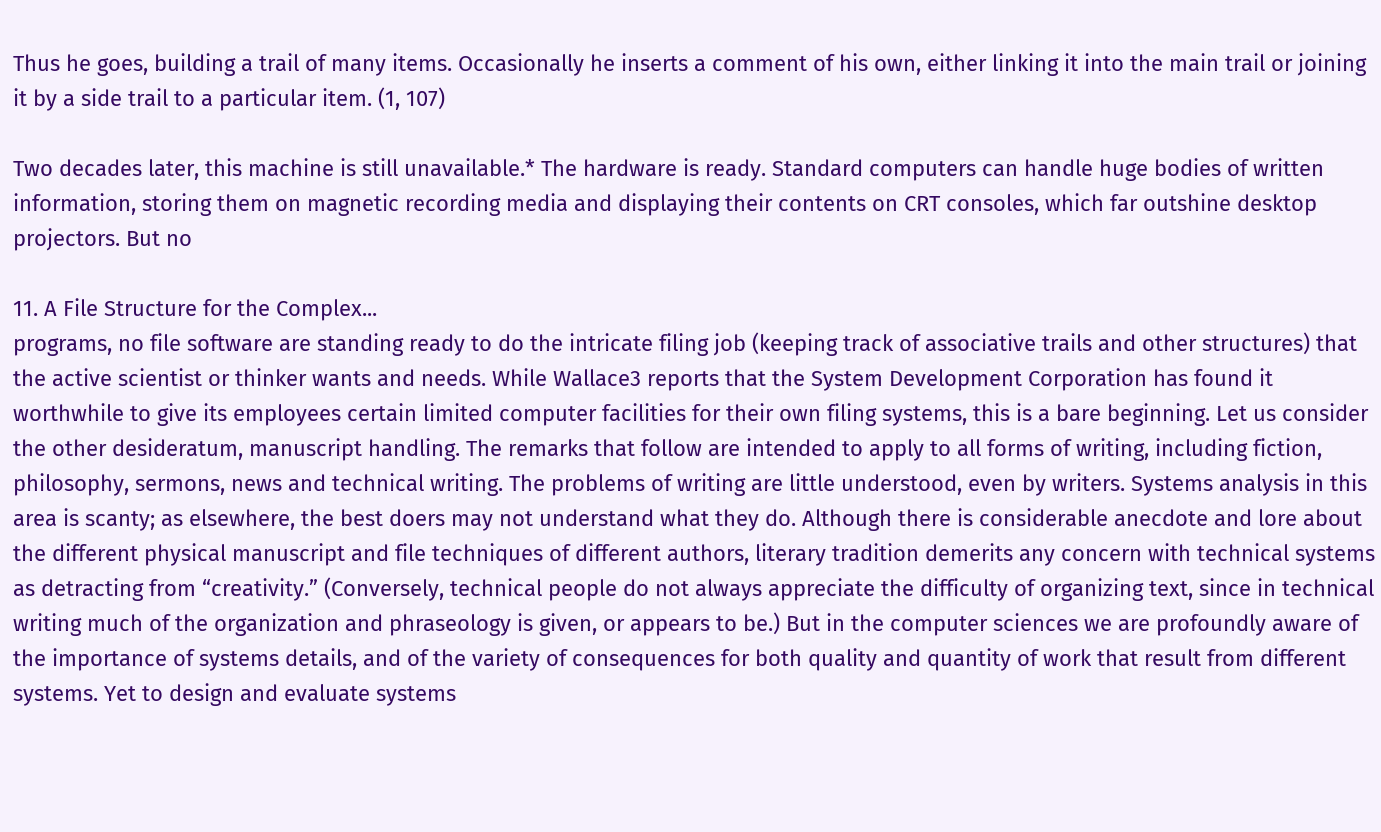Thus he goes, building a trail of many items. Occasionally he inserts a comment of his own, either linking it into the main trail or joining it by a side trail to a particular item. (1, 107)

Two decades later, this machine is still unavailable.* The hardware is ready. Standard computers can handle huge bodies of written information, storing them on magnetic recording media and displaying their contents on CRT consoles, which far outshine desktop projectors. But no

11. A File Structure for the Complex...
programs, no file software are standing ready to do the intricate filing job (keeping track of associative trails and other structures) that the active scientist or thinker wants and needs. While Wallace3 reports that the System Development Corporation has found it worthwhile to give its employees certain limited computer facilities for their own filing systems, this is a bare beginning. Let us consider the other desideratum, manuscript handling. The remarks that follow are intended to apply to all forms of writing, including fiction, philosophy, sermons, news and technical writing. The problems of writing are little understood, even by writers. Systems analysis in this area is scanty; as elsewhere, the best doers may not understand what they do. Although there is considerable anecdote and lore about the different physical manuscript and file techniques of different authors, literary tradition demerits any concern with technical systems as detracting from “creativity.” (Conversely, technical people do not always appreciate the difficulty of organizing text, since in technical writing much of the organization and phraseology is given, or appears to be.) But in the computer sciences we are profoundly aware of the importance of systems details, and of the variety of consequences for both quality and quantity of work that result from different systems. Yet to design and evaluate systems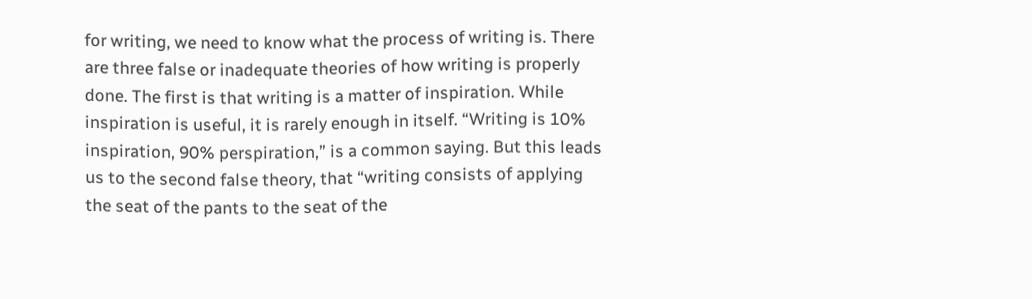for writing, we need to know what the process of writing is. There are three false or inadequate theories of how writing is properly done. The first is that writing is a matter of inspiration. While inspiration is useful, it is rarely enough in itself. “Writing is 10% inspiration, 90% perspiration,” is a common saying. But this leads us to the second false theory, that “writing consists of applying the seat of the pants to the seat of the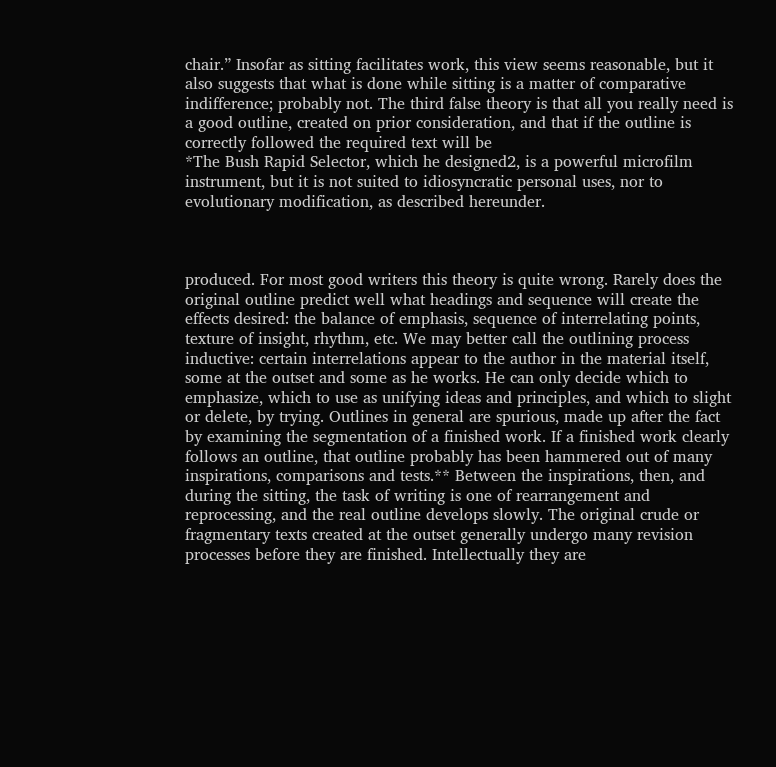chair.” Insofar as sitting facilitates work, this view seems reasonable, but it also suggests that what is done while sitting is a matter of comparative indifference; probably not. The third false theory is that all you really need is a good outline, created on prior consideration, and that if the outline is correctly followed the required text will be
*The Bush Rapid Selector, which he designed2, is a powerful microfilm instrument, but it is not suited to idiosyncratic personal uses, nor to evolutionary modification, as described hereunder.



produced. For most good writers this theory is quite wrong. Rarely does the original outline predict well what headings and sequence will create the effects desired: the balance of emphasis, sequence of interrelating points, texture of insight, rhythm, etc. We may better call the outlining process inductive: certain interrelations appear to the author in the material itself, some at the outset and some as he works. He can only decide which to emphasize, which to use as unifying ideas and principles, and which to slight or delete, by trying. Outlines in general are spurious, made up after the fact by examining the segmentation of a finished work. If a finished work clearly follows an outline, that outline probably has been hammered out of many inspirations, comparisons and tests.** Between the inspirations, then, and during the sitting, the task of writing is one of rearrangement and reprocessing, and the real outline develops slowly. The original crude or fragmentary texts created at the outset generally undergo many revision processes before they are finished. Intellectually they are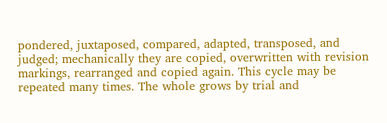pondered, juxtaposed, compared, adapted, transposed, and judged; mechanically they are copied, overwritten with revision markings, rearranged and copied again. This cycle may be repeated many times. The whole grows by trial and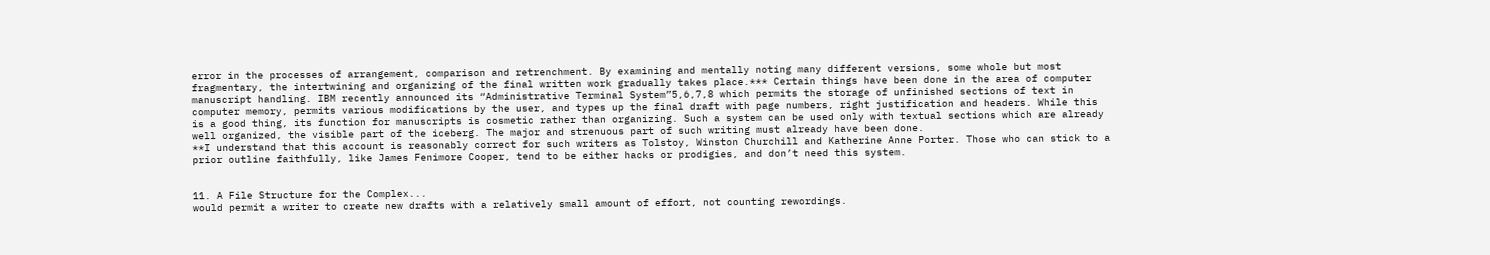error in the processes of arrangement, comparison and retrenchment. By examining and mentally noting many different versions, some whole but most fragmentary, the intertwining and organizing of the final written work gradually takes place.*** Certain things have been done in the area of computer manuscript handling. IBM recently announced its “Administrative Terminal System”5,6,7,8 which permits the storage of unfinished sections of text in computer memory, permits various modifications by the user, and types up the final draft with page numbers, right justification and headers. While this is a good thing, its function for manuscripts is cosmetic rather than organizing. Such a system can be used only with textual sections which are already well organized, the visible part of the iceberg. The major and strenuous part of such writing must already have been done.
**I understand that this account is reasonably correct for such writers as Tolstoy, Winston Churchill and Katherine Anne Porter. Those who can stick to a prior outline faithfully, like James Fenimore Cooper, tend to be either hacks or prodigies, and don’t need this system.


11. A File Structure for the Complex...
would permit a writer to create new drafts with a relatively small amount of effort, not counting rewordings.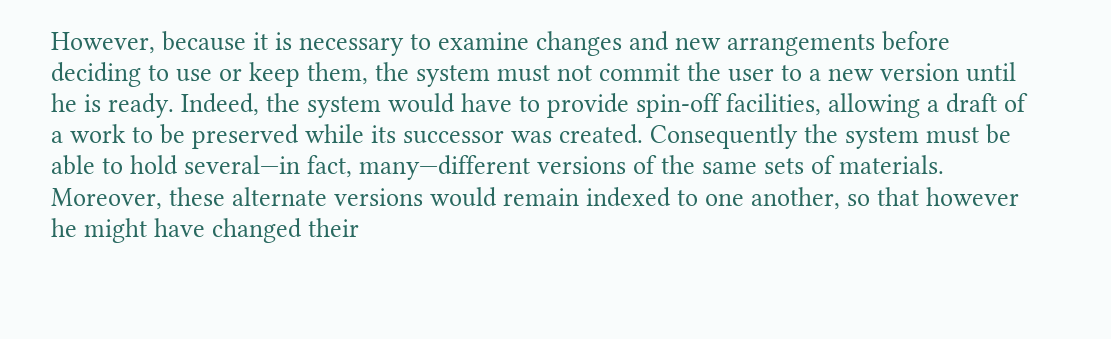However, because it is necessary to examine changes and new arrangements before deciding to use or keep them, the system must not commit the user to a new version until he is ready. Indeed, the system would have to provide spin-off facilities, allowing a draft of a work to be preserved while its successor was created. Consequently the system must be able to hold several—in fact, many—different versions of the same sets of materials. Moreover, these alternate versions would remain indexed to one another, so that however he might have changed their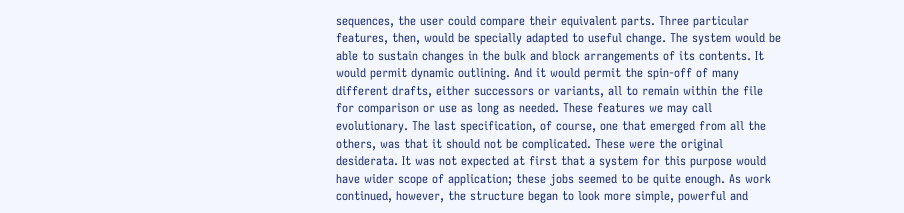sequences, the user could compare their equivalent parts. Three particular features, then, would be specially adapted to useful change. The system would be able to sustain changes in the bulk and block arrangements of its contents. It would permit dynamic outlining. And it would permit the spin-off of many different drafts, either successors or variants, all to remain within the file for comparison or use as long as needed. These features we may call evolutionary. The last specification, of course, one that emerged from all the others, was that it should not be complicated. These were the original desiderata. It was not expected at first that a system for this purpose would have wider scope of application; these jobs seemed to be quite enough. As work continued, however, the structure began to look more simple, powerful and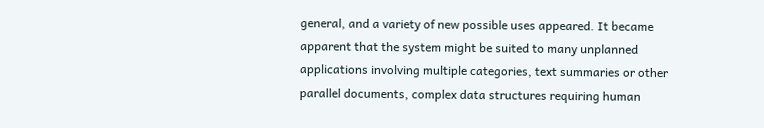general, and a variety of new possible uses appeared. It became apparent that the system might be suited to many unplanned applications involving multiple categories, text summaries or other parallel documents, complex data structures requiring human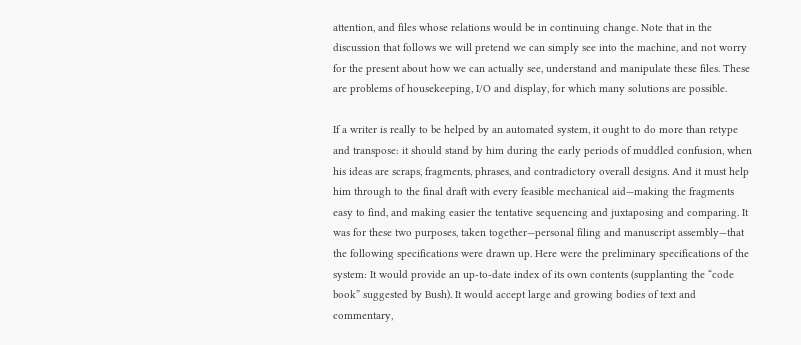attention, and files whose relations would be in continuing change. Note that in the discussion that follows we will pretend we can simply see into the machine, and not worry for the present about how we can actually see, understand and manipulate these files. These are problems of housekeeping, I/O and display, for which many solutions are possible.

If a writer is really to be helped by an automated system, it ought to do more than retype and transpose: it should stand by him during the early periods of muddled confusion, when his ideas are scraps, fragments, phrases, and contradictory overall designs. And it must help him through to the final draft with every feasible mechanical aid—making the fragments easy to find, and making easier the tentative sequencing and juxtaposing and comparing. It was for these two purposes, taken together—personal filing and manuscript assembly—that the following specifications were drawn up. Here were the preliminary specifications of the system: It would provide an up-to-date index of its own contents (supplanting the “code book” suggested by Bush). It would accept large and growing bodies of text and commentary,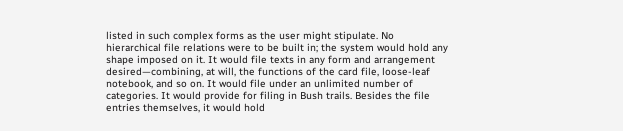listed in such complex forms as the user might stipulate. No hierarchical file relations were to be built in; the system would hold any shape imposed on it. It would file texts in any form and arrangement desired—combining, at will, the functions of the card file, loose-leaf notebook, and so on. It would file under an unlimited number of categories. It would provide for filing in Bush trails. Besides the file entries themselves, it would hold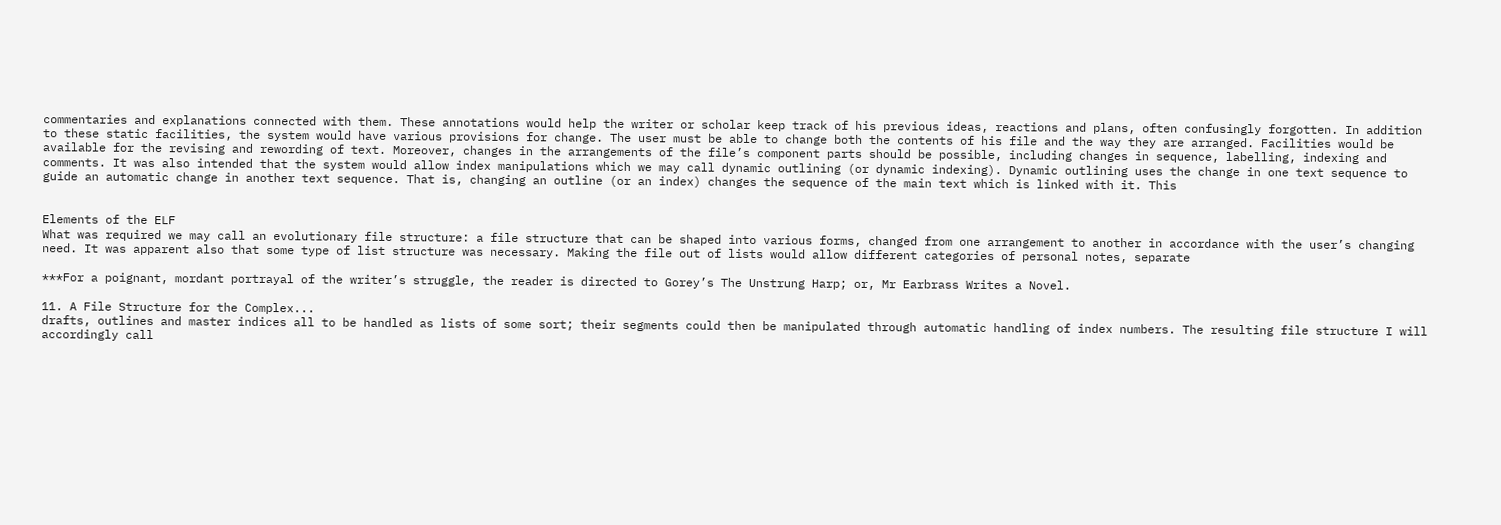commentaries and explanations connected with them. These annotations would help the writer or scholar keep track of his previous ideas, reactions and plans, often confusingly forgotten. In addition to these static facilities, the system would have various provisions for change. The user must be able to change both the contents of his file and the way they are arranged. Facilities would be available for the revising and rewording of text. Moreover, changes in the arrangements of the file’s component parts should be possible, including changes in sequence, labelling, indexing and comments. It was also intended that the system would allow index manipulations which we may call dynamic outlining (or dynamic indexing). Dynamic outlining uses the change in one text sequence to guide an automatic change in another text sequence. That is, changing an outline (or an index) changes the sequence of the main text which is linked with it. This


Elements of the ELF
What was required we may call an evolutionary file structure: a file structure that can be shaped into various forms, changed from one arrangement to another in accordance with the user’s changing need. It was apparent also that some type of list structure was necessary. Making the file out of lists would allow different categories of personal notes, separate

***For a poignant, mordant portrayal of the writer’s struggle, the reader is directed to Gorey’s The Unstrung Harp; or, Mr Earbrass Writes a Novel.

11. A File Structure for the Complex...
drafts, outlines and master indices all to be handled as lists of some sort; their segments could then be manipulated through automatic handling of index numbers. The resulting file structure I will accordingly call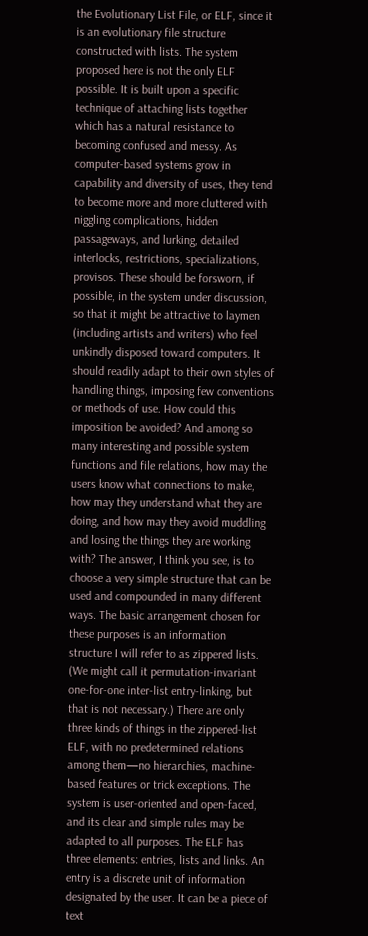the Evolutionary List File, or ELF, since it is an evolutionary file structure constructed with lists. The system proposed here is not the only ELF possible. It is built upon a specific technique of attaching lists together which has a natural resistance to becoming confused and messy. As computer-based systems grow in capability and diversity of uses, they tend to become more and more cluttered with niggling complications, hidden passageways, and lurking, detailed interlocks, restrictions, specializations, provisos. These should be forsworn, if possible, in the system under discussion, so that it might be attractive to laymen (including artists and writers) who feel unkindly disposed toward computers. It should readily adapt to their own styles of handling things, imposing few conventions or methods of use. How could this imposition be avoided? And among so many interesting and possible system functions and file relations, how may the users know what connections to make, how may they understand what they are doing, and how may they avoid muddling and losing the things they are working with? The answer, I think you see, is to choose a very simple structure that can be used and compounded in many different ways. The basic arrangement chosen for these purposes is an information structure I will refer to as zippered lists. (We might call it permutation-invariant one-for-one inter-list entry-linking, but that is not necessary.) There are only three kinds of things in the zippered-list ELF, with no predetermined relations among them—no hierarchies, machine-based features or trick exceptions. The system is user-oriented and open-faced, and its clear and simple rules may be adapted to all purposes. The ELF has three elements: entries, lists and links. An entry is a discrete unit of information designated by the user. It can be a piece of text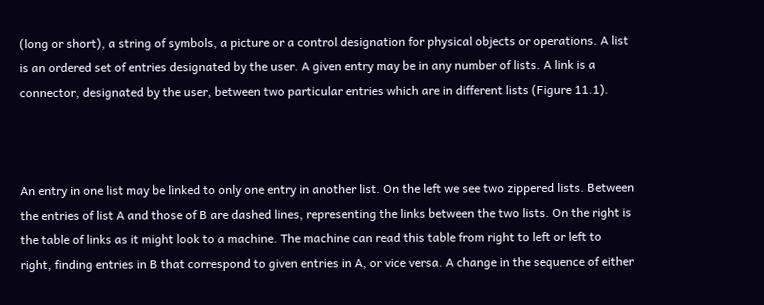(long or short), a string of symbols, a picture or a control designation for physical objects or operations. A list is an ordered set of entries designated by the user. A given entry may be in any number of lists. A link is a connector, designated by the user, between two particular entries which are in different lists (Figure 11.1).



An entry in one list may be linked to only one entry in another list. On the left we see two zippered lists. Between the entries of list A and those of B are dashed lines, representing the links between the two lists. On the right is the table of links as it might look to a machine. The machine can read this table from right to left or left to right, finding entries in B that correspond to given entries in A, or vice versa. A change in the sequence of either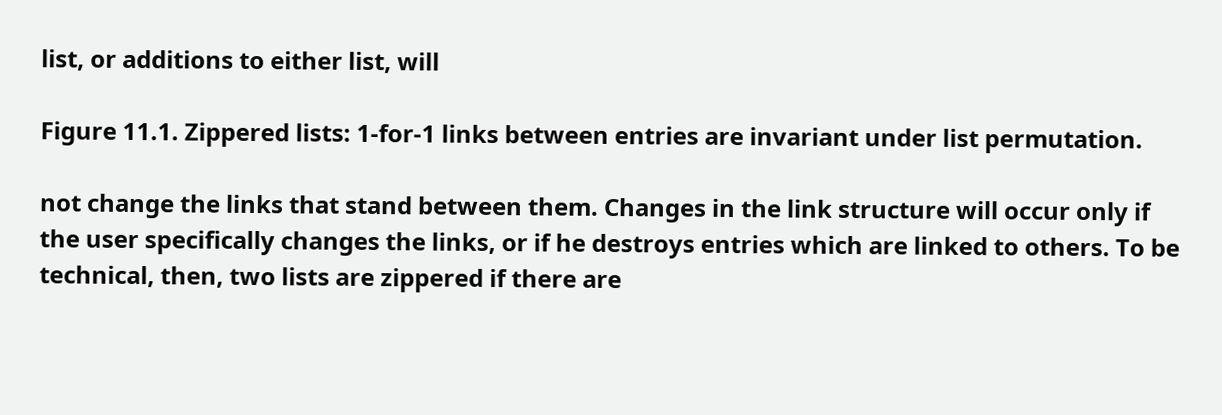list, or additions to either list, will

Figure 11.1. Zippered lists: 1-for-1 links between entries are invariant under list permutation.

not change the links that stand between them. Changes in the link structure will occur only if the user specifically changes the links, or if he destroys entries which are linked to others. To be technical, then, two lists are zippered if there are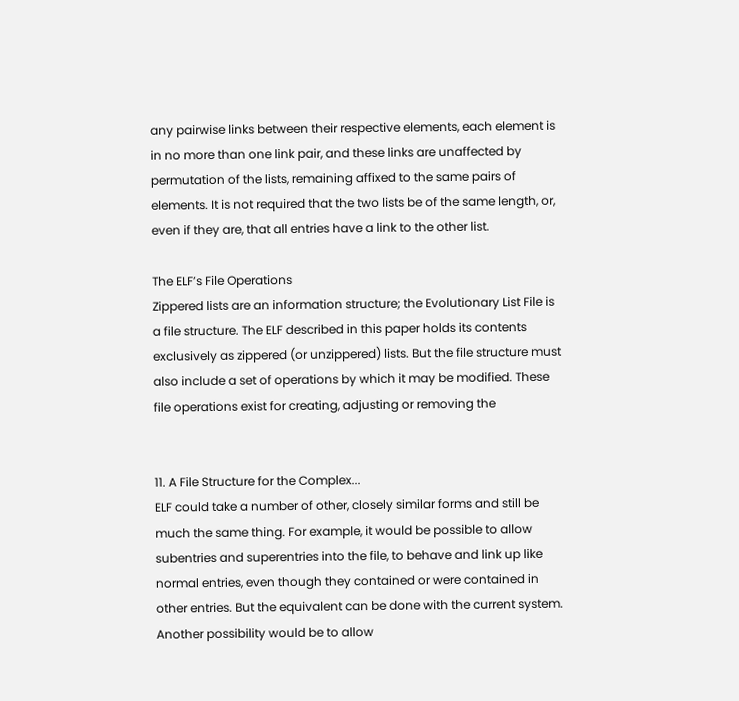any pairwise links between their respective elements, each element is in no more than one link pair, and these links are unaffected by permutation of the lists, remaining affixed to the same pairs of elements. It is not required that the two lists be of the same length, or, even if they are, that all entries have a link to the other list.

The ELF’s File Operations
Zippered lists are an information structure; the Evolutionary List File is a file structure. The ELF described in this paper holds its contents exclusively as zippered (or unzippered) lists. But the file structure must also include a set of operations by which it may be modified. These file operations exist for creating, adjusting or removing the


11. A File Structure for the Complex...
ELF could take a number of other, closely similar forms and still be much the same thing. For example, it would be possible to allow subentries and superentries into the file, to behave and link up like normal entries, even though they contained or were contained in other entries. But the equivalent can be done with the current system. Another possibility would be to allow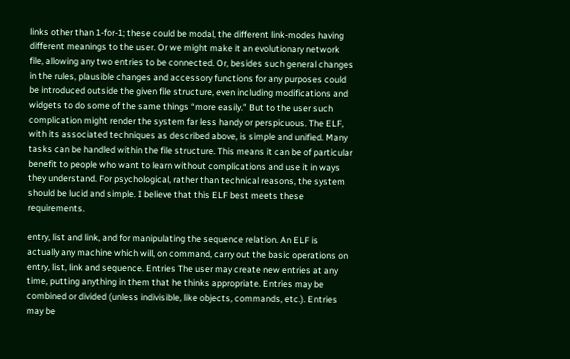links other than 1-for-1; these could be modal, the different link-modes having different meanings to the user. Or we might make it an evolutionary network file, allowing any two entries to be connected. Or, besides such general changes in the rules, plausible changes and accessory functions for any purposes could be introduced outside the given file structure, even including modifications and widgets to do some of the same things “more easily.” But to the user such complication might render the system far less handy or perspicuous. The ELF, with its associated techniques as described above, is simple and unified. Many tasks can be handled within the file structure. This means it can be of particular benefit to people who want to learn without complications and use it in ways they understand. For psychological, rather than technical reasons, the system should be lucid and simple. I believe that this ELF best meets these requirements.

entry, list and link, and for manipulating the sequence relation. An ELF is actually any machine which will, on command, carry out the basic operations on entry, list, link and sequence. Entries The user may create new entries at any time, putting anything in them that he thinks appropriate. Entries may be combined or divided (unless indivisible, like objects, commands, etc.). Entries may be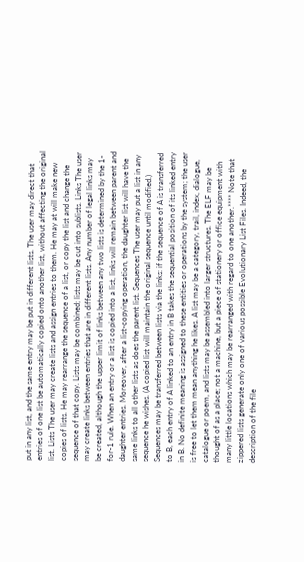put in any list, and the same entry may be put in different lists. The user may direct that entries of one list be automatically copied onto another list, without affecting the original list. Lists The user may create lists and assign entries to them. He may at will make new copies of lists. He may rearrange the sequence of a list, or copy the list and change the sequence of that copy. Lists may be combined; lists may be cut into sublists. Links The user may create links between entries that are in different lists. Any number of legal links may be created, although the upper limit of links between any two lists is determined by the 1-for-1 rule. When an entry or a list is copied into a list, links will remain between parent and daughter entries. Moreover, after a list-copying operation, the daughter list will have the same links to all other lists as does the parent list. Sequences The user may put a list in any sequence he wishes. (A copied list will maintain the original sequence until modified.) Sequences may be transferred between lists via the links: if the sequence of A is transferred to B, each entry of A linked to an entry in B takes the sequential position of its linked entry in B. No definite meaning is assigned to these entities or operations by the system; the user is free to let them mean anything he likes. A list may be a category, trail, index, dialogue, catalogue or poem, and lists may be assembled into larger structures. The ELF may be thought of as a place; not a machine, but a piece of stationery or office equipment with many little locations which may be rearranged with regard to one another.**** Note that zippered lists generate only one of various possible Evolutionary List Files. Indeed, the description of the file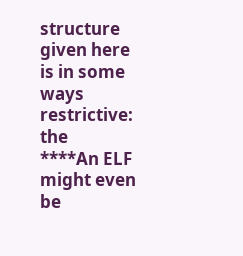structure given here is in some ways restrictive: the
****An ELF might even be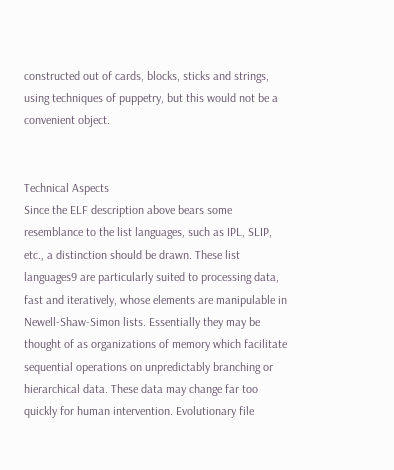constructed out of cards, blocks, sticks and strings, using techniques of puppetry, but this would not be a convenient object.


Technical Aspects
Since the ELF description above bears some resemblance to the list languages, such as IPL, SLIP, etc., a distinction should be drawn. These list languages9 are particularly suited to processing data, fast and iteratively, whose elements are manipulable in Newell-Shaw-Simon lists. Essentially they may be thought of as organizations of memory which facilitate sequential operations on unpredictably branching or hierarchical data. These data may change far too quickly for human intervention. Evolutionary file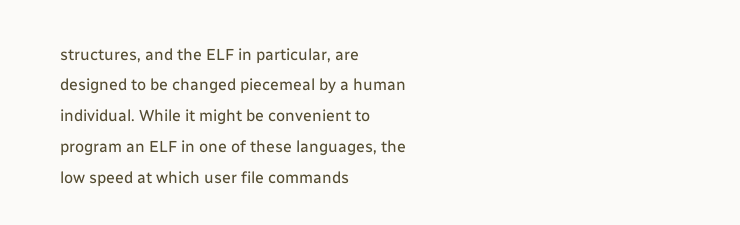structures, and the ELF in particular, are designed to be changed piecemeal by a human individual. While it might be convenient to program an ELF in one of these languages, the low speed at which user file commands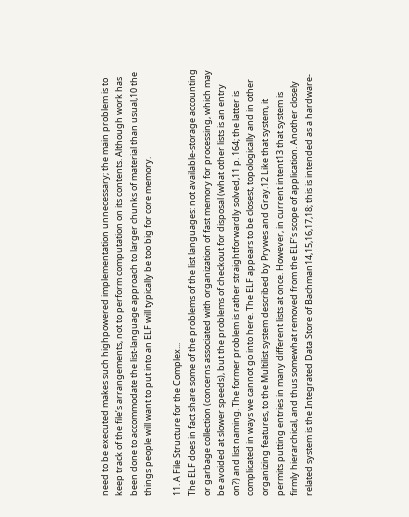need to be executed makes such highpowered implementation unnecessary; the main problem is to keep track of the file’s arrangements, not to perform computation on its contents. Although work has been done to accommodate the list-language approach to larger chunks of material than usual,10 the things people will want to put into an ELF will typically be too big for core memory.

11. A File Structure for the Complex...
The ELF does in fact share some of the problems of the list languages: not available-storage accounting or garbage collection (concerns associated with organization of fast memory for processing, which may be avoided at slower speeds), but the problems of checkout for disposal (what other lists is an entry on?) and list naming. The former problem is rather straightforwardly solved,11 p. 164; the latter is complicated in ways we cannot go into here. The ELF appears to be closest, topologically and in other organizing features, to the Multilist system described by Prywes and Gray.12 Like that system, it permits putting entries in many different lists at once. However, in current intent13 that system is firmly hierarchical, and thus somewhat removed from the ELF’s scope of application. Another closely related system is the Integrated Data Store of Bachman14,15,16,17,18; this is intended as a hardware-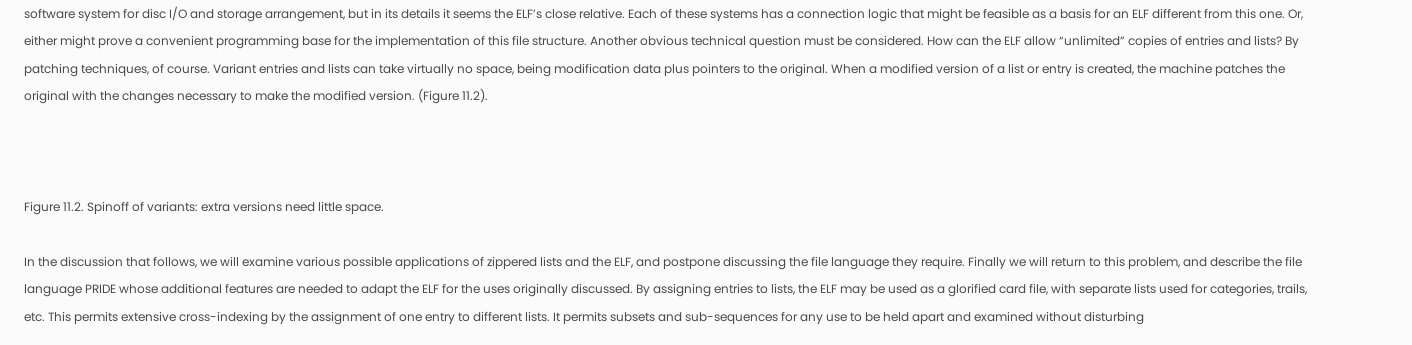software system for disc I/O and storage arrangement, but in its details it seems the ELF’s close relative. Each of these systems has a connection logic that might be feasible as a basis for an ELF different from this one. Or, either might prove a convenient programming base for the implementation of this file structure. Another obvious technical question must be considered. How can the ELF allow “unlimited” copies of entries and lists? By patching techniques, of course. Variant entries and lists can take virtually no space, being modification data plus pointers to the original. When a modified version of a list or entry is created, the machine patches the original with the changes necessary to make the modified version. (Figure 11.2).



Figure 11.2. Spinoff of variants: extra versions need little space.

In the discussion that follows, we will examine various possible applications of zippered lists and the ELF, and postpone discussing the file language they require. Finally we will return to this problem, and describe the file language PRIDE whose additional features are needed to adapt the ELF for the uses originally discussed. By assigning entries to lists, the ELF may be used as a glorified card file, with separate lists used for categories, trails, etc. This permits extensive cross-indexing by the assignment of one entry to different lists. It permits subsets and sub-sequences for any use to be held apart and examined without disturbing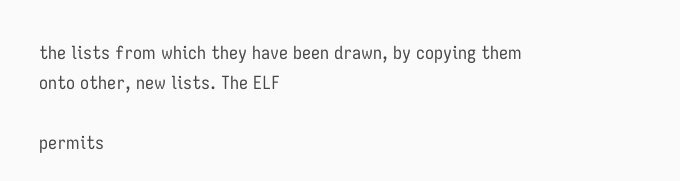the lists from which they have been drawn, by copying them onto other, new lists. The ELF

permits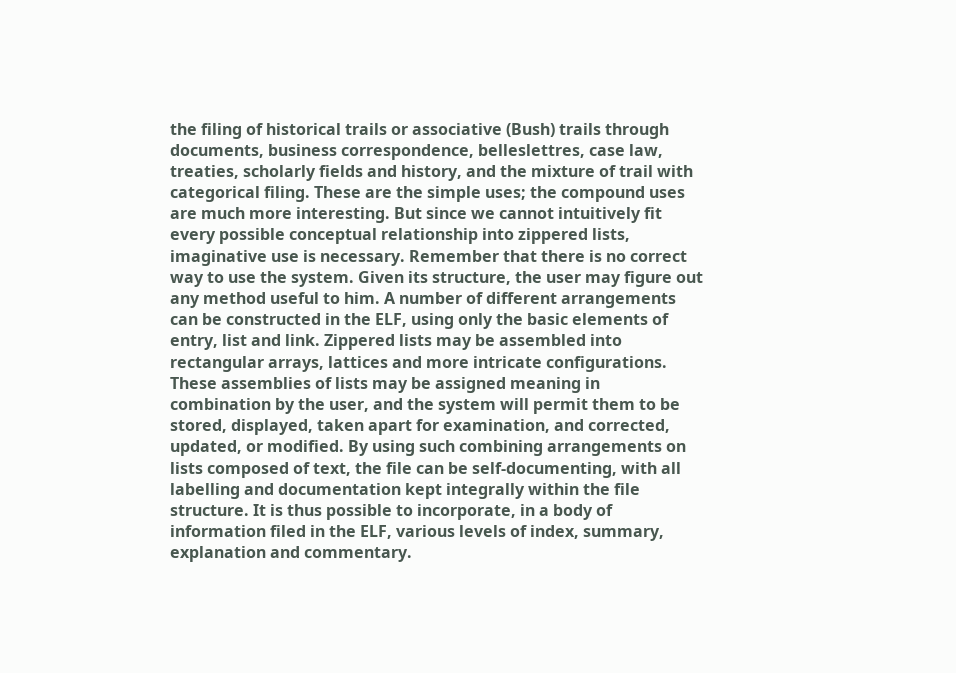the filing of historical trails or associative (Bush) trails through documents, business correspondence, belleslettres, case law, treaties, scholarly fields and history, and the mixture of trail with categorical filing. These are the simple uses; the compound uses are much more interesting. But since we cannot intuitively fit every possible conceptual relationship into zippered lists, imaginative use is necessary. Remember that there is no correct way to use the system. Given its structure, the user may figure out any method useful to him. A number of different arrangements can be constructed in the ELF, using only the basic elements of entry, list and link. Zippered lists may be assembled into rectangular arrays, lattices and more intricate configurations. These assemblies of lists may be assigned meaning in combination by the user, and the system will permit them to be stored, displayed, taken apart for examination, and corrected, updated, or modified. By using such combining arrangements on lists composed of text, the file can be self-documenting, with all labelling and documentation kept integrally within the file structure. It is thus possible to incorporate, in a body of information filed in the ELF, various levels of index, summary, explanation and commentary.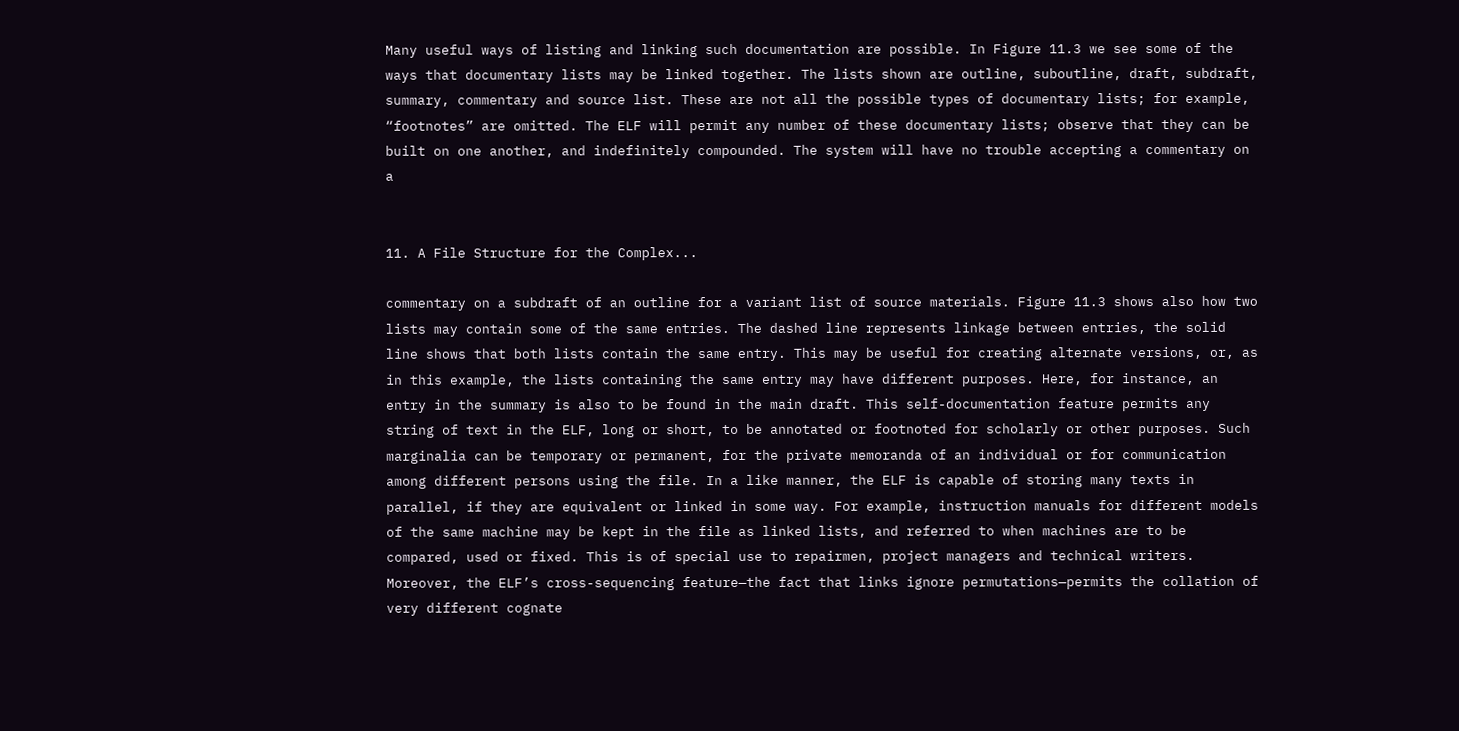Many useful ways of listing and linking such documentation are possible. In Figure 11.3 we see some of the ways that documentary lists may be linked together. The lists shown are outline, suboutline, draft, subdraft, summary, commentary and source list. These are not all the possible types of documentary lists; for example, “footnotes” are omitted. The ELF will permit any number of these documentary lists; observe that they can be built on one another, and indefinitely compounded. The system will have no trouble accepting a commentary on a


11. A File Structure for the Complex...

commentary on a subdraft of an outline for a variant list of source materials. Figure 11.3 shows also how two lists may contain some of the same entries. The dashed line represents linkage between entries, the solid line shows that both lists contain the same entry. This may be useful for creating alternate versions, or, as in this example, the lists containing the same entry may have different purposes. Here, for instance, an entry in the summary is also to be found in the main draft. This self-documentation feature permits any string of text in the ELF, long or short, to be annotated or footnoted for scholarly or other purposes. Such marginalia can be temporary or permanent, for the private memoranda of an individual or for communication among different persons using the file. In a like manner, the ELF is capable of storing many texts in parallel, if they are equivalent or linked in some way. For example, instruction manuals for different models of the same machine may be kept in the file as linked lists, and referred to when machines are to be compared, used or fixed. This is of special use to repairmen, project managers and technical writers. Moreover, the ELF’s cross-sequencing feature—the fact that links ignore permutations—permits the collation of very different cognate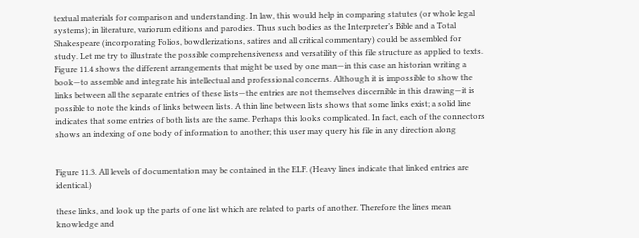textual materials for comparison and understanding. In law, this would help in comparing statutes (or whole legal systems); in literature, variorum editions and parodies. Thus such bodies as the Interpreter’s Bible and a Total Shakespeare (incorporating Folios, bowdlerizations, satires and all critical commentary) could be assembled for study. Let me try to illustrate the possible comprehensiveness and versatility of this file structure as applied to texts. Figure 11.4 shows the different arrangements that might be used by one man—in this case an historian writing a book—to assemble and integrate his intellectual and professional concerns. Although it is impossible to show the links between all the separate entries of these lists—the entries are not themselves discernible in this drawing—it is possible to note the kinds of links between lists. A thin line between lists shows that some links exist; a solid line indicates that some entries of both lists are the same. Perhaps this looks complicated. In fact, each of the connectors shows an indexing of one body of information to another; this user may query his file in any direction along


Figure 11.3. All levels of documentation may be contained in the ELF. (Heavy lines indicate that linked entries are identical.)

these links, and look up the parts of one list which are related to parts of another. Therefore the lines mean knowledge and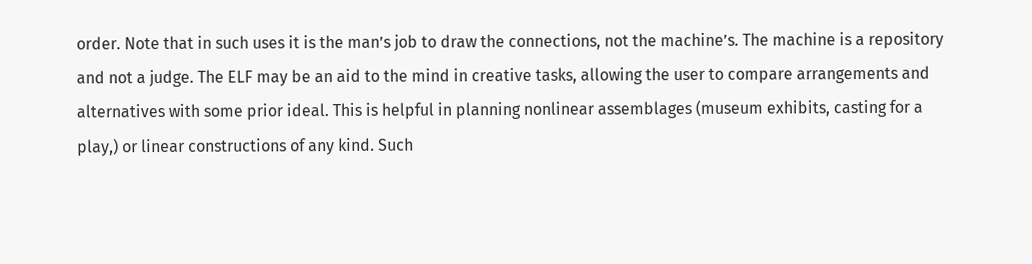order. Note that in such uses it is the man’s job to draw the connections, not the machine’s. The machine is a repository and not a judge. The ELF may be an aid to the mind in creative tasks, allowing the user to compare arrangements and alternatives with some prior ideal. This is helpful in planning nonlinear assemblages (museum exhibits, casting for a play,) or linear constructions of any kind. Such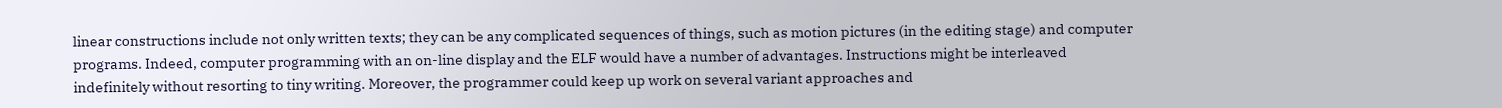linear constructions include not only written texts; they can be any complicated sequences of things, such as motion pictures (in the editing stage) and computer programs. Indeed, computer programming with an on-line display and the ELF would have a number of advantages. Instructions might be interleaved indefinitely without resorting to tiny writing. Moreover, the programmer could keep up work on several variant approaches and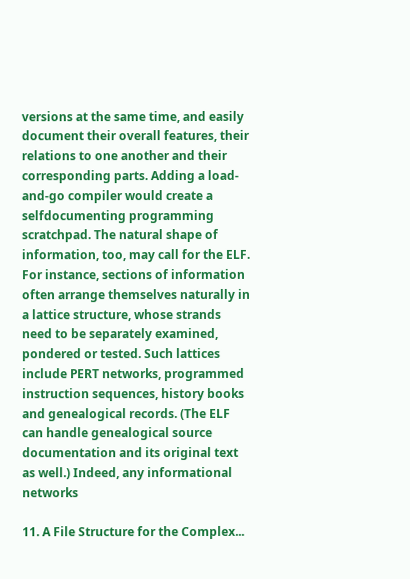versions at the same time, and easily document their overall features, their relations to one another and their corresponding parts. Adding a load-and-go compiler would create a selfdocumenting programming scratchpad. The natural shape of information, too, may call for the ELF. For instance, sections of information often arrange themselves naturally in a lattice structure, whose strands need to be separately examined, pondered or tested. Such lattices include PERT networks, programmed instruction sequences, history books and genealogical records. (The ELF can handle genealogical source documentation and its original text as well.) Indeed, any informational networks

11. A File Structure for the Complex...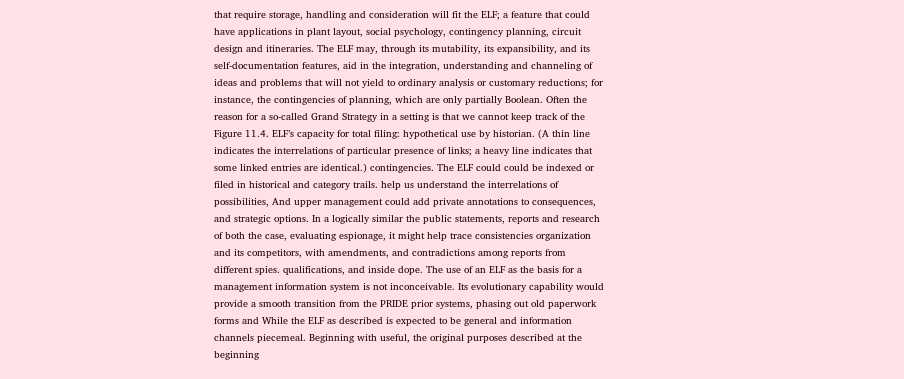that require storage, handling and consideration will fit the ELF; a feature that could have applications in plant layout, social psychology, contingency planning, circuit design and itineraries. The ELF may, through its mutability, its expansibility, and its self-documentation features, aid in the integration, understanding and channeling of ideas and problems that will not yield to ordinary analysis or customary reductions; for instance, the contingencies of planning, which are only partially Boolean. Often the reason for a so-called Grand Strategy in a setting is that we cannot keep track of the Figure 11.4. ELF’s capacity for total filing: hypothetical use by historian. (A thin line indicates the interrelations of particular presence of links; a heavy line indicates that some linked entries are identical.) contingencies. The ELF could could be indexed or filed in historical and category trails. help us understand the interrelations of possibilities, And upper management could add private annotations to consequences, and strategic options. In a logically similar the public statements, reports and research of both the case, evaluating espionage, it might help trace consistencies organization and its competitors, with amendments, and contradictions among reports from different spies. qualifications, and inside dope. The use of an ELF as the basis for a management information system is not inconceivable. Its evolutionary capability would provide a smooth transition from the PRIDE prior systems, phasing out old paperwork forms and While the ELF as described is expected to be general and information channels piecemeal. Beginning with useful, the original purposes described at the beginning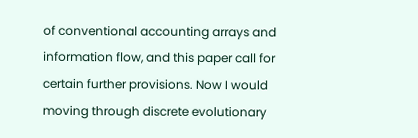of conventional accounting arrays and information flow, and this paper call for certain further provisions. Now I would moving through discrete evolutionary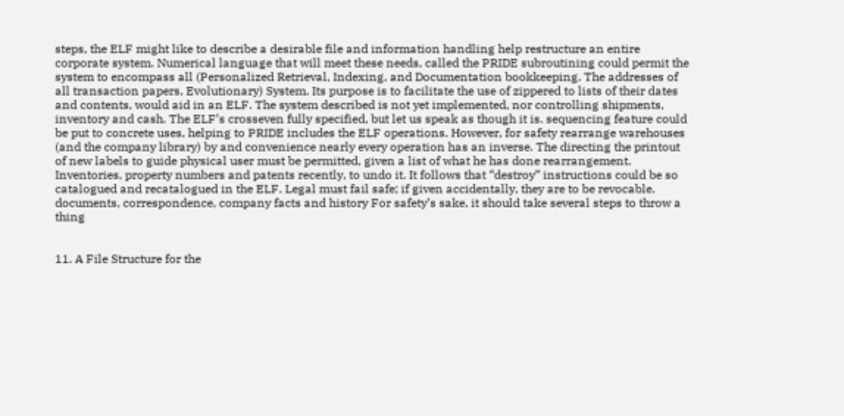steps, the ELF might like to describe a desirable file and information handling help restructure an entire corporate system. Numerical language that will meet these needs, called the PRIDE subroutining could permit the system to encompass all (Personalized Retrieval, Indexing, and Documentation bookkeeping. The addresses of all transaction papers, Evolutionary) System. Its purpose is to facilitate the use of zippered to lists of their dates and contents, would aid in an ELF. The system described is not yet implemented, nor controlling shipments, inventory and cash. The ELF’s crosseven fully specified, but let us speak as though it is. sequencing feature could be put to concrete uses, helping to PRIDE includes the ELF operations. However, for safety rearrange warehouses (and the company library) by and convenience nearly every operation has an inverse. The directing the printout of new labels to guide physical user must be permitted, given a list of what he has done rearrangement. Inventories, property numbers and patents recently, to undo it. It follows that “destroy” instructions could be so catalogued and recatalogued in the ELF. Legal must fail safe; if given accidentally, they are to be revocable. documents, correspondence, company facts and history For safety’s sake, it should take several steps to throw a thing


11. A File Structure for the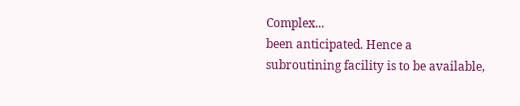Complex...
been anticipated. Hence a subroutining facility is to be available,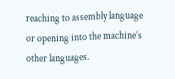reaching to assembly language or opening into the machine’s other languages.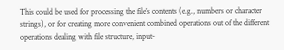This could be used for processing the file’s contents (e.g., numbers or character strings), or for creating more convenient combined operations out of the different operations dealing with file structure, input-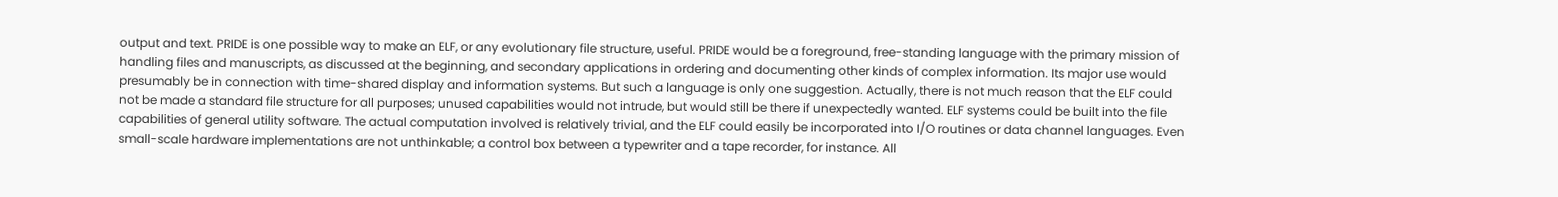output and text. PRIDE is one possible way to make an ELF, or any evolutionary file structure, useful. PRIDE would be a foreground, free-standing language with the primary mission of handling files and manuscripts, as discussed at the beginning, and secondary applications in ordering and documenting other kinds of complex information. Its major use would presumably be in connection with time-shared display and information systems. But such a language is only one suggestion. Actually, there is not much reason that the ELF could not be made a standard file structure for all purposes; unused capabilities would not intrude, but would still be there if unexpectedly wanted. ELF systems could be built into the file capabilities of general utility software. The actual computation involved is relatively trivial, and the ELF could easily be incorporated into I/O routines or data channel languages. Even small-scale hardware implementations are not unthinkable; a control box between a typewriter and a tape recorder, for instance. All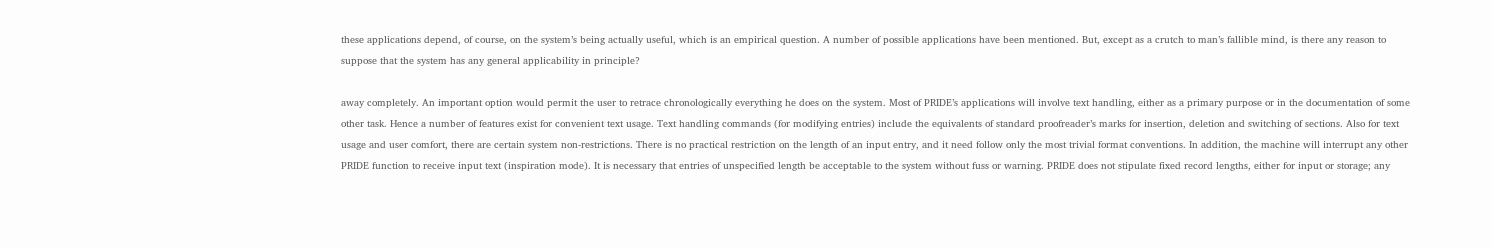these applications depend, of course, on the system’s being actually useful, which is an empirical question. A number of possible applications have been mentioned. But, except as a crutch to man’s fallible mind, is there any reason to suppose that the system has any general applicability in principle?

away completely. An important option would permit the user to retrace chronologically everything he does on the system. Most of PRIDE’s applications will involve text handling, either as a primary purpose or in the documentation of some other task. Hence a number of features exist for convenient text usage. Text handling commands (for modifying entries) include the equivalents of standard proofreader’s marks for insertion, deletion and switching of sections. Also for text usage and user comfort, there are certain system non-restrictions. There is no practical restriction on the length of an input entry, and it need follow only the most trivial format conventions. In addition, the machine will interrupt any other PRIDE function to receive input text (inspiration mode). It is necessary that entries of unspecified length be acceptable to the system without fuss or warning. PRIDE does not stipulate fixed record lengths, either for input or storage; any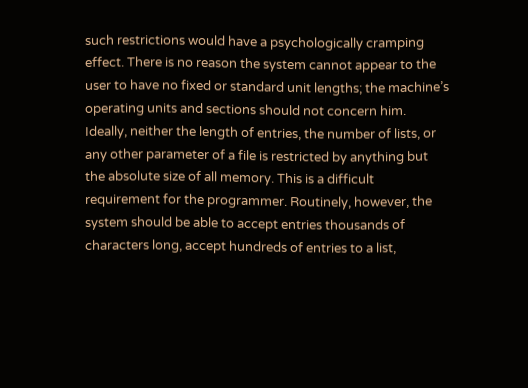such restrictions would have a psychologically cramping effect. There is no reason the system cannot appear to the user to have no fixed or standard unit lengths; the machine’s operating units and sections should not concern him. Ideally, neither the length of entries, the number of lists, or any other parameter of a file is restricted by anything but the absolute size of all memory. This is a difficult requirement for the programmer. Routinely, however, the system should be able to accept entries thousands of characters long, accept hundreds of entries to a list,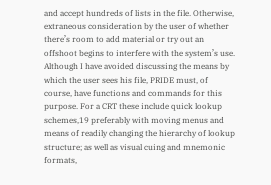and accept hundreds of lists in the file. Otherwise, extraneous consideration by the user of whether there’s room to add material or try out an offshoot begins to interfere with the system’s use. Although I have avoided discussing the means by which the user sees his file, PRIDE must, of course, have functions and commands for this purpose. For a CRT these include quick lookup schemes,19 preferably with moving menus and means of readily changing the hierarchy of lookup structure; as well as visual cuing and mnemonic formats,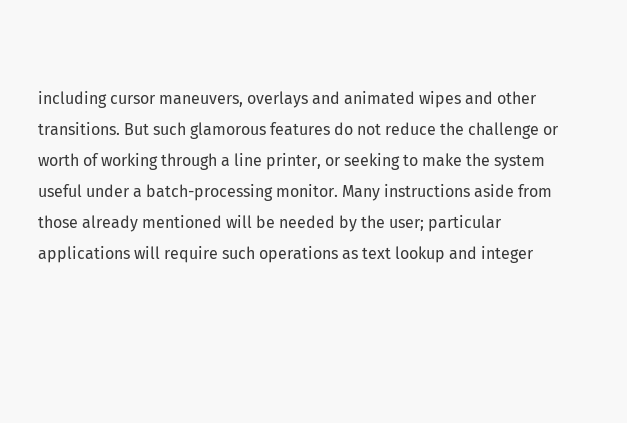including cursor maneuvers, overlays and animated wipes and other transitions. But such glamorous features do not reduce the challenge or worth of working through a line printer, or seeking to make the system useful under a batch-processing monitor. Many instructions aside from those already mentioned will be needed by the user; particular applications will require such operations as text lookup and integer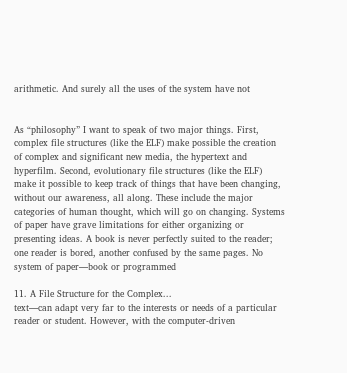arithmetic. And surely all the uses of the system have not


As “philosophy” I want to speak of two major things. First, complex file structures (like the ELF) make possible the creation of complex and significant new media, the hypertext and hyperfilm. Second, evolutionary file structures (like the ELF) make it possible to keep track of things that have been changing, without our awareness, all along. These include the major categories of human thought, which will go on changing. Systems of paper have grave limitations for either organizing or presenting ideas. A book is never perfectly suited to the reader; one reader is bored, another confused by the same pages. No system of paper—book or programmed

11. A File Structure for the Complex...
text—can adapt very far to the interests or needs of a particular reader or student. However, with the computer-driven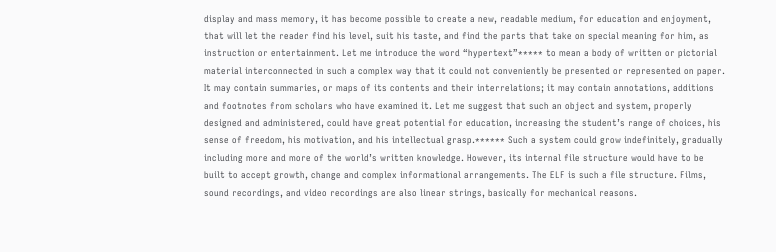display and mass memory, it has become possible to create a new, readable medium, for education and enjoyment, that will let the reader find his level, suit his taste, and find the parts that take on special meaning for him, as instruction or entertainment. Let me introduce the word “hypertext”***** to mean a body of written or pictorial material interconnected in such a complex way that it could not conveniently be presented or represented on paper. It may contain summaries, or maps of its contents and their interrelations; it may contain annotations, additions and footnotes from scholars who have examined it. Let me suggest that such an object and system, properly designed and administered, could have great potential for education, increasing the student’s range of choices, his sense of freedom, his motivation, and his intellectual grasp.****** Such a system could grow indefinitely, gradually including more and more of the world’s written knowledge. However, its internal file structure would have to be built to accept growth, change and complex informational arrangements. The ELF is such a file structure. Films, sound recordings, and video recordings are also linear strings, basically for mechanical reasons.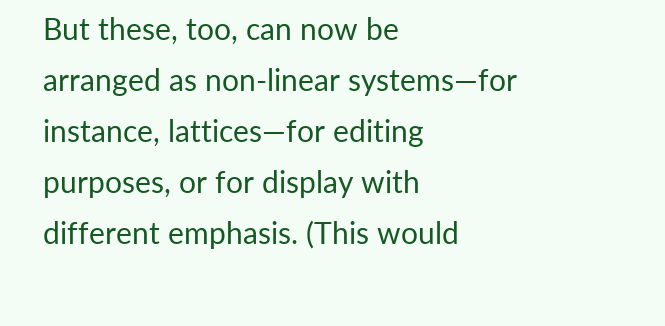But these, too, can now be arranged as non-linear systems—for instance, lattices—for editing purposes, or for display with different emphasis. (This would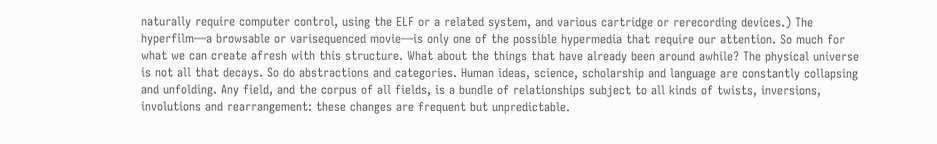naturally require computer control, using the ELF or a related system, and various cartridge or rerecording devices.) The hyperfilm—a browsable or varisequenced movie—is only one of the possible hypermedia that require our attention. So much for what we can create afresh with this structure. What about the things that have already been around awhile? The physical universe is not all that decays. So do abstractions and categories. Human ideas, science, scholarship and language are constantly collapsing and unfolding. Any field, and the corpus of all fields, is a bundle of relationships subject to all kinds of twists, inversions, involutions and rearrangement: these changes are frequent but unpredictable.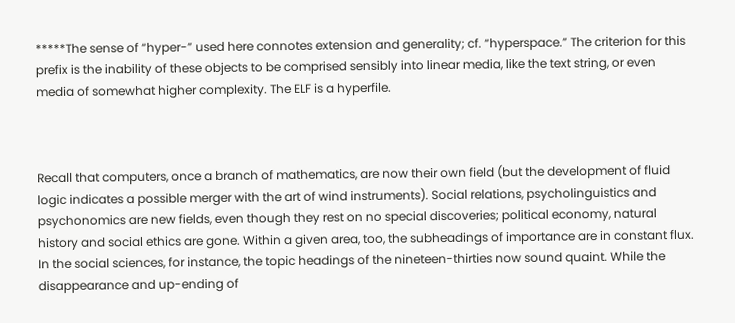*****The sense of “hyper-” used here connotes extension and generality; cf. “hyperspace.” The criterion for this prefix is the inability of these objects to be comprised sensibly into linear media, like the text string, or even media of somewhat higher complexity. The ELF is a hyperfile.



Recall that computers, once a branch of mathematics, are now their own field (but the development of fluid logic indicates a possible merger with the art of wind instruments). Social relations, psycholinguistics and psychonomics are new fields, even though they rest on no special discoveries; political economy, natural history and social ethics are gone. Within a given area, too, the subheadings of importance are in constant flux. In the social sciences, for instance, the topic headings of the nineteen-thirties now sound quaint. While the disappearance and up-ending of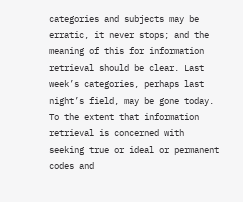categories and subjects may be erratic, it never stops; and the meaning of this for information retrieval should be clear. Last week’s categories, perhaps last night’s field, may be gone today. To the extent that information retrieval is concerned with seeking true or ideal or permanent codes and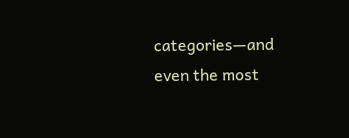categories—and even the most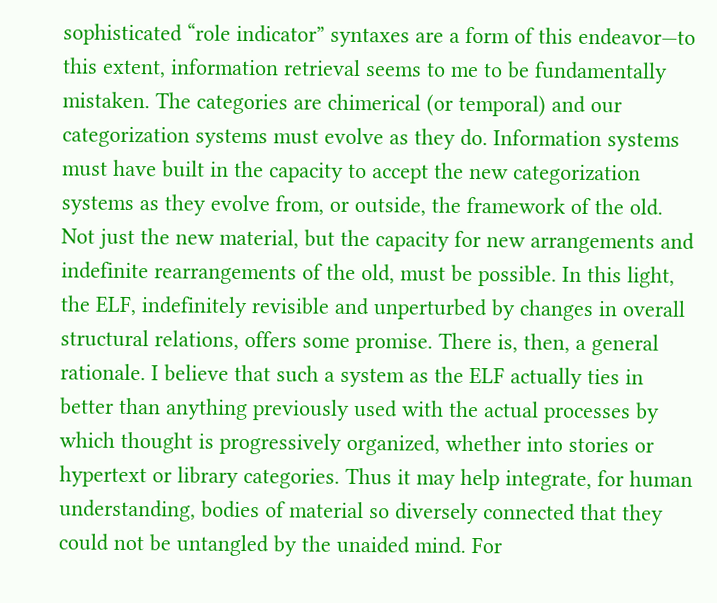sophisticated “role indicator” syntaxes are a form of this endeavor—to this extent, information retrieval seems to me to be fundamentally mistaken. The categories are chimerical (or temporal) and our categorization systems must evolve as they do. Information systems must have built in the capacity to accept the new categorization systems as they evolve from, or outside, the framework of the old. Not just the new material, but the capacity for new arrangements and indefinite rearrangements of the old, must be possible. In this light, the ELF, indefinitely revisible and unperturbed by changes in overall structural relations, offers some promise. There is, then, a general rationale. I believe that such a system as the ELF actually ties in better than anything previously used with the actual processes by which thought is progressively organized, whether into stories or hypertext or library categories. Thus it may help integrate, for human understanding, bodies of material so diversely connected that they could not be untangled by the unaided mind. For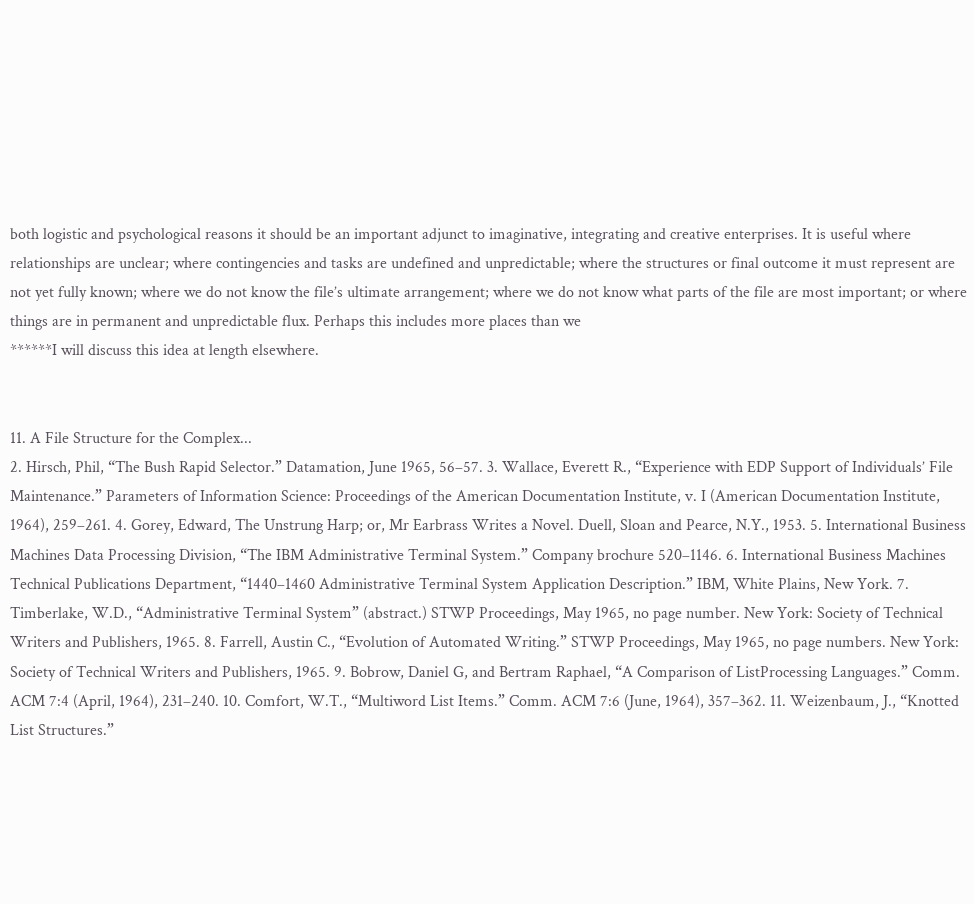both logistic and psychological reasons it should be an important adjunct to imaginative, integrating and creative enterprises. It is useful where relationships are unclear; where contingencies and tasks are undefined and unpredictable; where the structures or final outcome it must represent are not yet fully known; where we do not know the file’s ultimate arrangement; where we do not know what parts of the file are most important; or where things are in permanent and unpredictable flux. Perhaps this includes more places than we
******I will discuss this idea at length elsewhere.


11. A File Structure for the Complex...
2. Hirsch, Phil, “The Bush Rapid Selector.” Datamation, June 1965, 56–57. 3. Wallace, Everett R., “Experience with EDP Support of Individuals’ File Maintenance.” Parameters of Information Science: Proceedings of the American Documentation Institute, v. I (American Documentation Institute, 1964), 259–261. 4. Gorey, Edward, The Unstrung Harp; or, Mr Earbrass Writes a Novel. Duell, Sloan and Pearce, N.Y., 1953. 5. International Business Machines Data Processing Division, “The IBM Administrative Terminal System.” Company brochure 520–1146. 6. International Business Machines Technical Publications Department, “1440–1460 Administrative Terminal System Application Description.” IBM, White Plains, New York. 7. Timberlake, W.D., “Administrative Terminal System” (abstract.) STWP Proceedings, May 1965, no page number. New York: Society of Technical Writers and Publishers, 1965. 8. Farrell, Austin C., “Evolution of Automated Writing.” STWP Proceedings, May 1965, no page numbers. New York: Society of Technical Writers and Publishers, 1965. 9. Bobrow, Daniel G, and Bertram Raphael, “A Comparison of ListProcessing Languages.” Comm. ACM 7:4 (April, 1964), 231–240. 10. Comfort, W.T., “Multiword List Items.” Comm. ACM 7:6 (June, 1964), 357–362. 11. Weizenbaum, J., “Knotted List Structures.”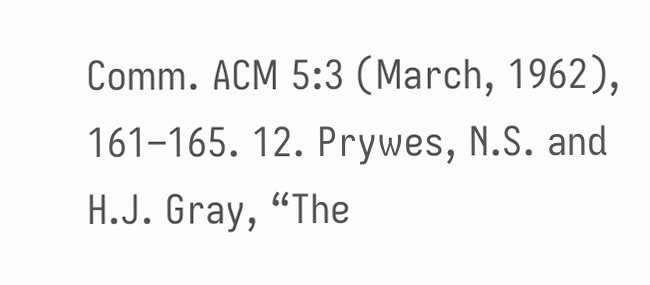Comm. ACM 5:3 (March, 1962), 161–165. 12. Prywes, N.S. and H.J. Gray, “The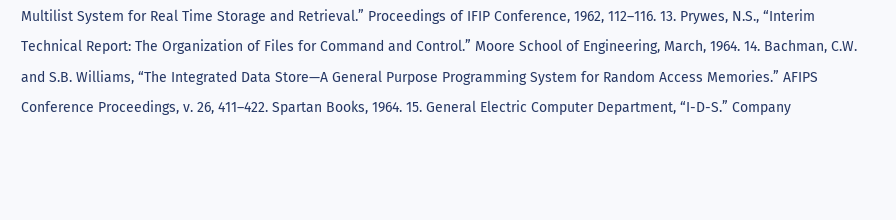Multilist System for Real Time Storage and Retrieval.” Proceedings of IFIP Conference, 1962, 112–116. 13. Prywes, N.S., “Interim Technical Report: The Organization of Files for Command and Control.” Moore School of Engineering, March, 1964. 14. Bachman, C.W. and S.B. Williams, “The Integrated Data Store—A General Purpose Programming System for Random Access Memories.” AFIPS Conference Proceedings, v. 26, 411–422. Spartan Books, 1964. 15. General Electric Computer Department, “I-D-S.” Company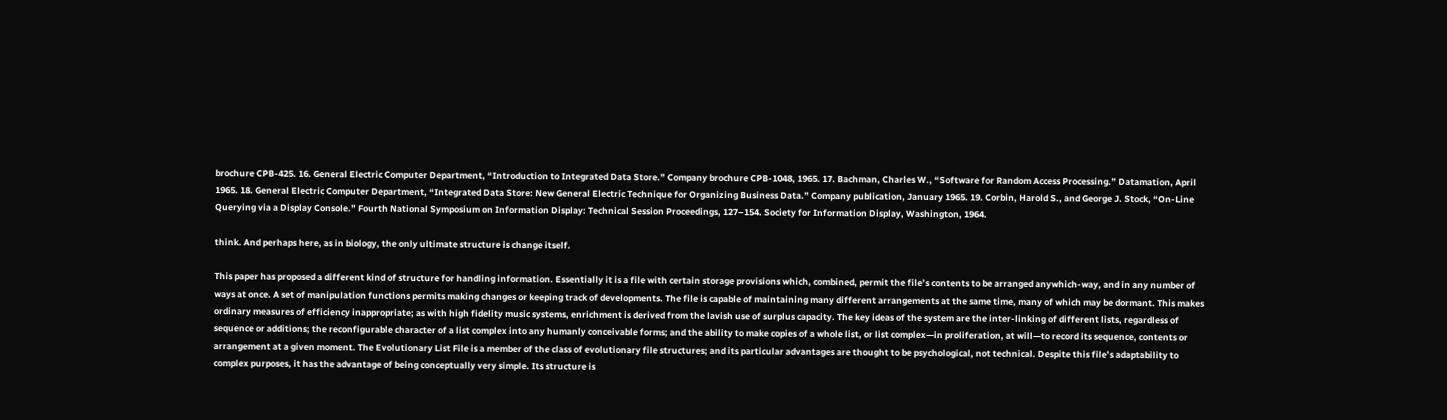brochure CPB-425. 16. General Electric Computer Department, “Introduction to Integrated Data Store.” Company brochure CPB-1048, 1965. 17. Bachman, Charles W., “Software for Random Access Processing.” Datamation, April 1965. 18. General Electric Computer Department, “Integrated Data Store: New General Electric Technique for Organizing Business Data.” Company publication, January 1965. 19. Corbin, Harold S., and George J. Stock, “On-Line Querying via a Display Console.” Fourth National Symposium on Information Display: Technical Session Proceedings, 127–154. Society for Information Display, Washington, 1964.

think. And perhaps here, as in biology, the only ultimate structure is change itself.

This paper has proposed a different kind of structure for handling information. Essentially it is a file with certain storage provisions which, combined, permit the file’s contents to be arranged anywhich-way, and in any number of ways at once. A set of manipulation functions permits making changes or keeping track of developments. The file is capable of maintaining many different arrangements at the same time, many of which may be dormant. This makes ordinary measures of efficiency inappropriate; as with high fidelity music systems, enrichment is derived from the lavish use of surplus capacity. The key ideas of the system are the inter-linking of different lists, regardless of sequence or additions; the reconfigurable character of a list complex into any humanly conceivable forms; and the ability to make copies of a whole list, or list complex—in proliferation, at will—to record its sequence, contents or arrangement at a given moment. The Evolutionary List File is a member of the class of evolutionary file structures; and its particular advantages are thought to be psychological, not technical. Despite this file’s adaptability to complex purposes, it has the advantage of being conceptually very simple. Its structure is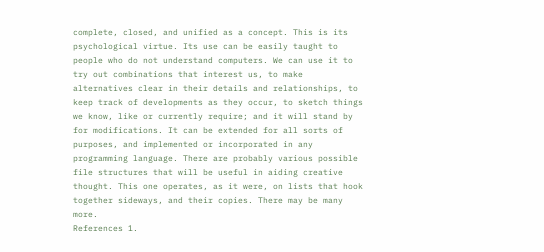complete, closed, and unified as a concept. This is its psychological virtue. Its use can be easily taught to people who do not understand computers. We can use it to try out combinations that interest us, to make alternatives clear in their details and relationships, to keep track of developments as they occur, to sketch things we know, like or currently require; and it will stand by for modifications. It can be extended for all sorts of purposes, and implemented or incorporated in any programming language. There are probably various possible file structures that will be useful in aiding creative thought. This one operates, as it were, on lists that hook together sideways, and their copies. There may be many more.
References 1.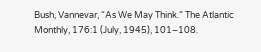Bush, Vannevar, “As We May Think.” The Atlantic Monthly, 176:1 (July, 1945), 101–108.